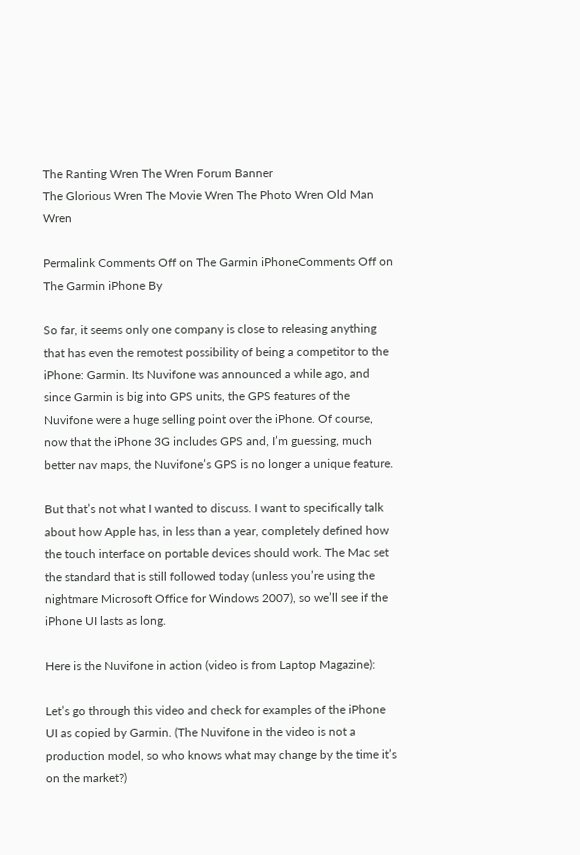The Ranting Wren The Wren Forum Banner
The Glorious Wren The Movie Wren The Photo Wren Old Man Wren

Permalink Comments Off on The Garmin iPhoneComments Off on The Garmin iPhone By

So far, it seems only one company is close to releasing anything that has even the remotest possibility of being a competitor to the iPhone: Garmin. Its Nuvifone was announced a while ago, and since Garmin is big into GPS units, the GPS features of the Nuvifone were a huge selling point over the iPhone. Of course, now that the iPhone 3G includes GPS and, I’m guessing, much better nav maps, the Nuvifone’s GPS is no longer a unique feature.

But that’s not what I wanted to discuss. I want to specifically talk about how Apple has, in less than a year, completely defined how the touch interface on portable devices should work. The Mac set the standard that is still followed today (unless you’re using the nightmare Microsoft Office for Windows 2007), so we’ll see if the iPhone UI lasts as long.

Here is the Nuvifone in action (video is from Laptop Magazine):

Let’s go through this video and check for examples of the iPhone UI as copied by Garmin. (The Nuvifone in the video is not a production model, so who knows what may change by the time it’s on the market?)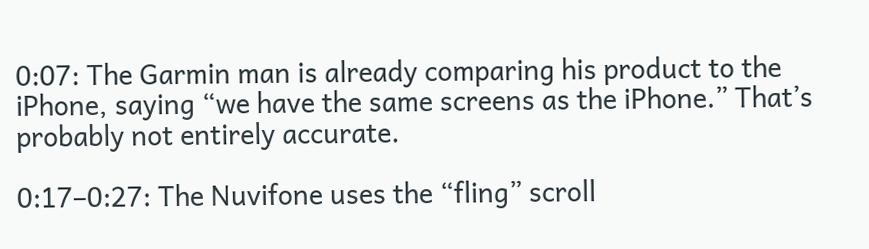0:07: The Garmin man is already comparing his product to the iPhone, saying “we have the same screens as the iPhone.” That’s probably not entirely accurate.

0:17–0:27: The Nuvifone uses the “fling” scroll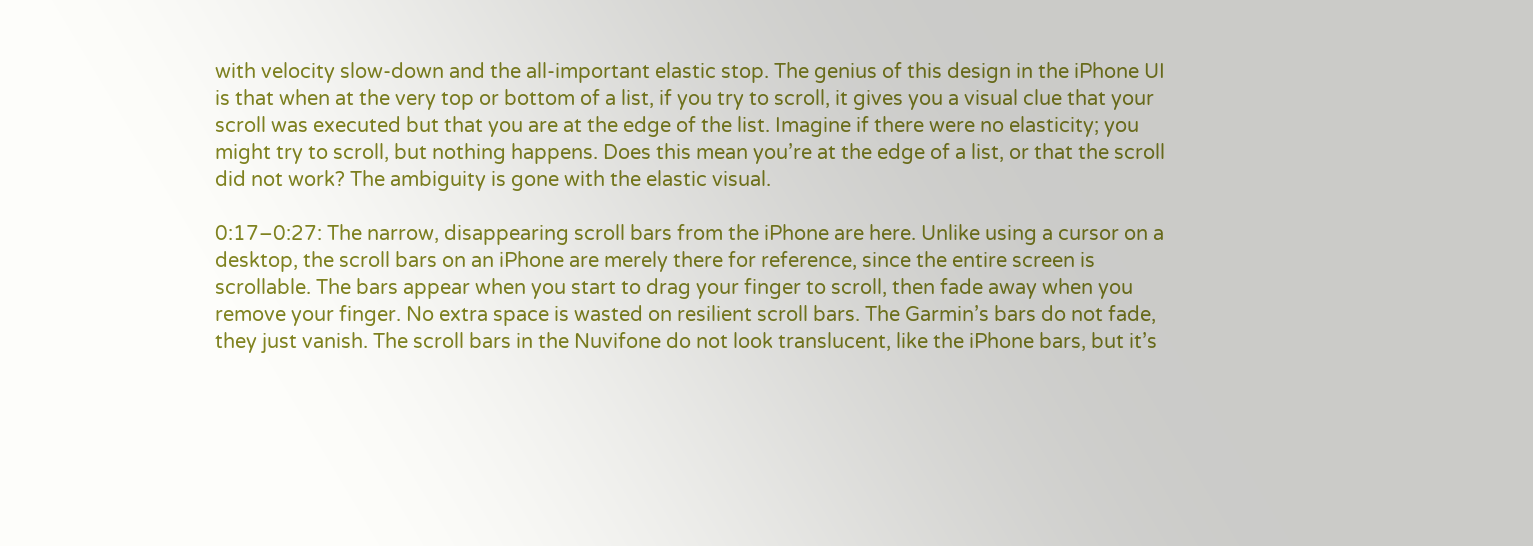with velocity slow-down and the all-important elastic stop. The genius of this design in the iPhone UI is that when at the very top or bottom of a list, if you try to scroll, it gives you a visual clue that your scroll was executed but that you are at the edge of the list. Imagine if there were no elasticity; you might try to scroll, but nothing happens. Does this mean you’re at the edge of a list, or that the scroll did not work? The ambiguity is gone with the elastic visual.

0:17–0:27: The narrow, disappearing scroll bars from the iPhone are here. Unlike using a cursor on a desktop, the scroll bars on an iPhone are merely there for reference, since the entire screen is scrollable. The bars appear when you start to drag your finger to scroll, then fade away when you remove your finger. No extra space is wasted on resilient scroll bars. The Garmin’s bars do not fade, they just vanish. The scroll bars in the Nuvifone do not look translucent, like the iPhone bars, but it’s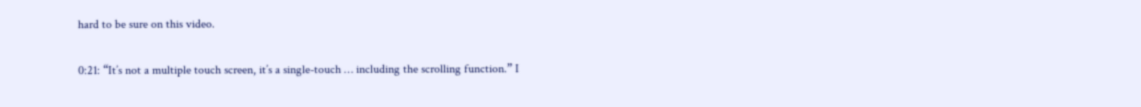hard to be sure on this video.

0:21: “It’s not a multiple touch screen, it’s a single-touch … including the scrolling function.” I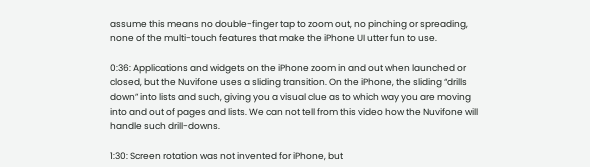assume this means no double-finger tap to zoom out, no pinching or spreading, none of the multi-touch features that make the iPhone UI utter fun to use.

0:36: Applications and widgets on the iPhone zoom in and out when launched or closed, but the Nuvifone uses a sliding transition. On the iPhone, the sliding “drills down” into lists and such, giving you a visual clue as to which way you are moving into and out of pages and lists. We can not tell from this video how the Nuvifone will handle such drill-downs.

1:30: Screen rotation was not invented for iPhone, but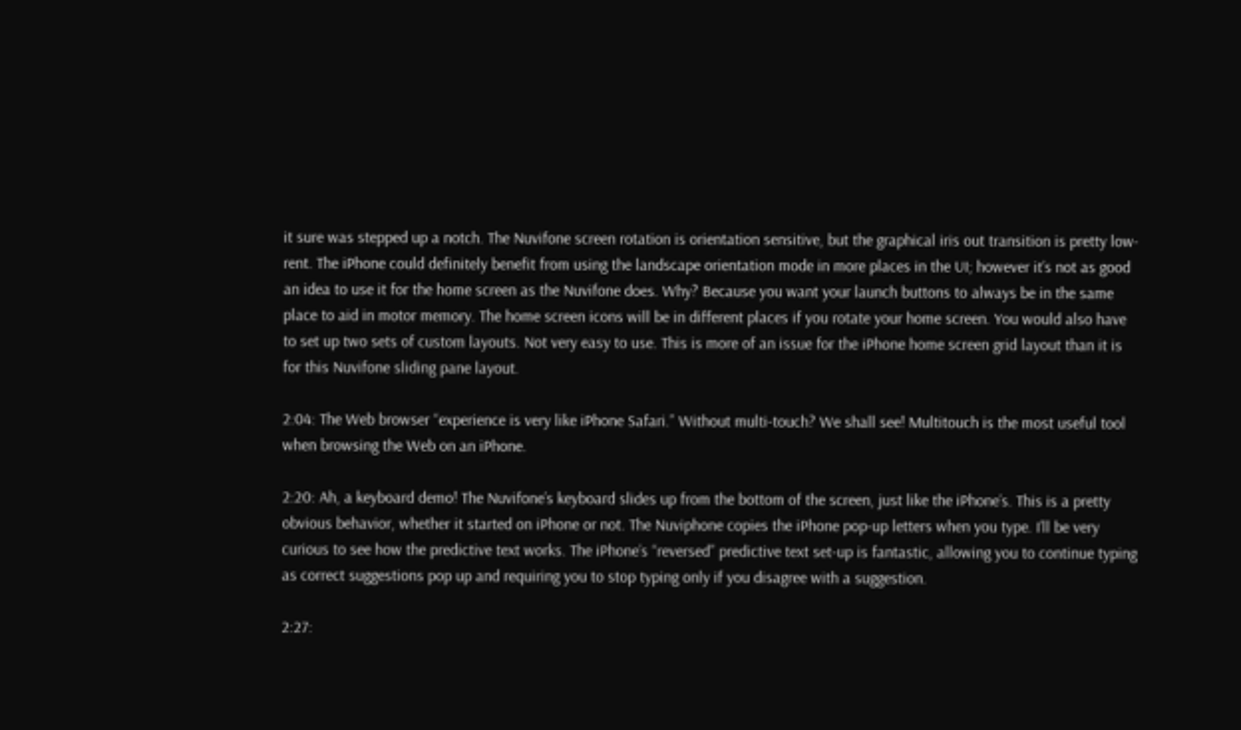it sure was stepped up a notch. The Nuvifone screen rotation is orientation sensitive, but the graphical iris out transition is pretty low-rent. The iPhone could definitely benefit from using the landscape orientation mode in more places in the UI; however it’s not as good an idea to use it for the home screen as the Nuvifone does. Why? Because you want your launch buttons to always be in the same place to aid in motor memory. The home screen icons will be in different places if you rotate your home screen. You would also have to set up two sets of custom layouts. Not very easy to use. This is more of an issue for the iPhone home screen grid layout than it is for this Nuvifone sliding pane layout.

2:04: The Web browser “experience is very like iPhone Safari.” Without multi-touch? We shall see! Multitouch is the most useful tool when browsing the Web on an iPhone.

2:20: Ah, a keyboard demo! The Nuvifone’s keyboard slides up from the bottom of the screen, just like the iPhone’s. This is a pretty obvious behavior, whether it started on iPhone or not. The Nuviphone copies the iPhone pop-up letters when you type. I’ll be very curious to see how the predictive text works. The iPhone’s “reversed” predictive text set-up is fantastic, allowing you to continue typing as correct suggestions pop up and requiring you to stop typing only if you disagree with a suggestion.

2:27: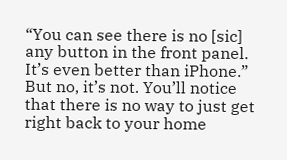“You can see there is no [sic] any button in the front panel. It’s even better than iPhone.” But no, it’s not. You’ll notice that there is no way to just get right back to your home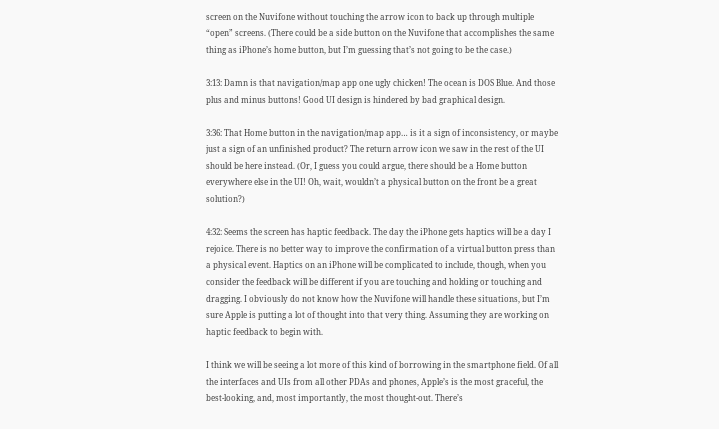screen on the Nuvifone without touching the arrow icon to back up through multiple “open” screens. (There could be a side button on the Nuvifone that accomplishes the same thing as iPhone’s home button, but I’m guessing that’s not going to be the case.)

3:13: Damn is that navigation/map app one ugly chicken! The ocean is DOS Blue. And those plus and minus buttons! Good UI design is hindered by bad graphical design.

3:36: That Home button in the navigation/map app… is it a sign of inconsistency, or maybe just a sign of an unfinished product? The return arrow icon we saw in the rest of the UI should be here instead. (Or, I guess you could argue, there should be a Home button everywhere else in the UI! Oh, wait, wouldn’t a physical button on the front be a great solution?)

4:32: Seems the screen has haptic feedback. The day the iPhone gets haptics will be a day I rejoice. There is no better way to improve the confirmation of a virtual button press than a physical event. Haptics on an iPhone will be complicated to include, though, when you consider the feedback will be different if you are touching and holding or touching and dragging. I obviously do not know how the Nuvifone will handle these situations, but I’m sure Apple is putting a lot of thought into that very thing. Assuming they are working on haptic feedback to begin with.

I think we will be seeing a lot more of this kind of borrowing in the smartphone field. Of all the interfaces and UIs from all other PDAs and phones, Apple’s is the most graceful, the best-looking, and, most importantly, the most thought-out. There’s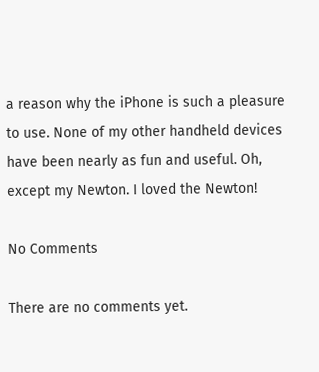a reason why the iPhone is such a pleasure to use. None of my other handheld devices have been nearly as fun and useful. Oh, except my Newton. I loved the Newton!

No Comments

There are no comments yet.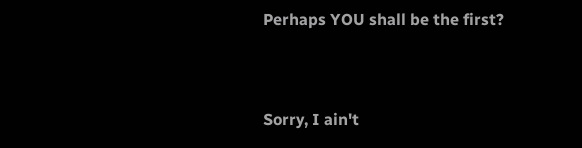Perhaps YOU shall be the first?


Sorry, I ain't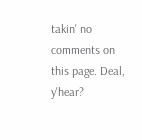takin' no comments on this page. Deal, y'hear?